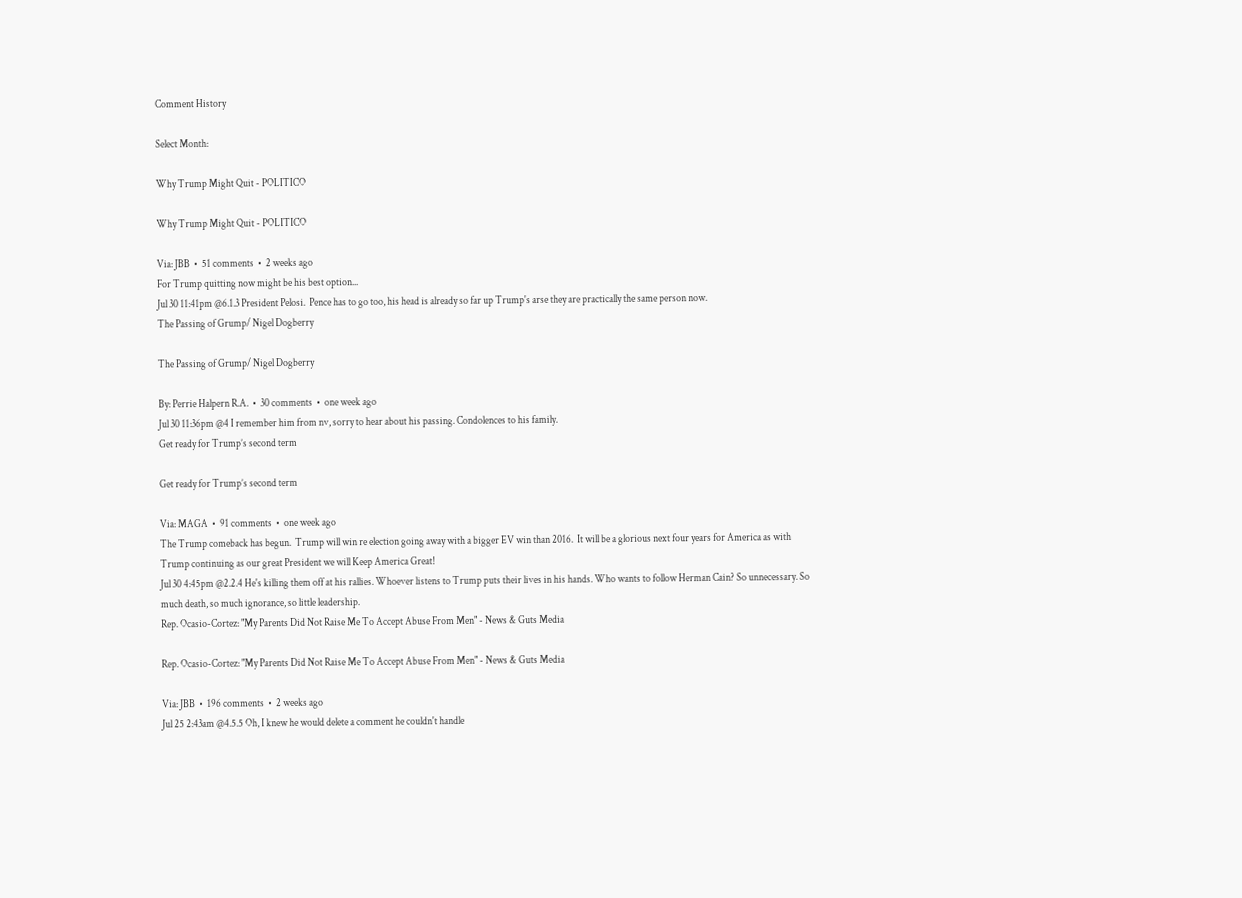Comment History

Select Month:

Why Trump Might Quit - POLITICO

Why Trump Might Quit - POLITICO

Via: JBB  •  51 comments  •  2 weeks ago
For Trump quitting now might be his best option...
Jul 30 11:41pm @6.1.3 President Pelosi.  Pence has to go too, his head is already so far up Trump's arse they are practically the same person now.
The Passing of Grump/ Nigel Dogberry

The Passing of Grump/ Nigel Dogberry

By: Perrie Halpern R.A.  •  30 comments  •  one week ago
Jul 30 11:36pm @4 I remember him from nv, sorry to hear about his passing. Condolences to his family.
Get ready for Trump’s second term

Get ready for Trump’s second term

Via: MAGA  •  91 comments  •  one week ago
The Trump comeback has begun.  Trump will win re election going away with a bigger EV win than 2016.  It will be a glorious next four years for America as with Trump continuing as our great President we will Keep America Great!
Jul 30 4:45pm @2.2.4 He's killing them off at his rallies. Whoever listens to Trump puts their lives in his hands. Who wants to follow Herman Cain? So unnecessary. So much death, so much ignorance, so little leadership.
Rep. Ocasio-Cortez: "My Parents Did Not Raise Me To Accept Abuse From Men" - News & Guts Media

Rep. Ocasio-Cortez: "My Parents Did Not Raise Me To Accept Abuse From Men" - News & Guts Media

Via: JBB  •  196 comments  •  2 weeks ago
Jul 25 2:43am @4.5.5 Oh, I knew he would delete a comment he couldn't handle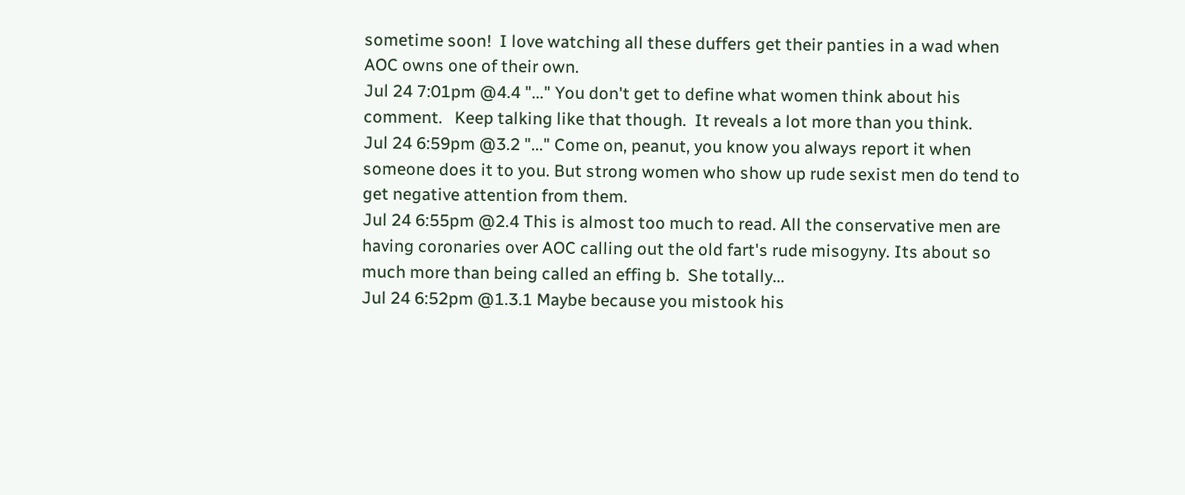sometime soon!  I love watching all these duffers get their panties in a wad when AOC owns one of their own.
Jul 24 7:01pm @4.4 "..." You don't get to define what women think about his comment.   Keep talking like that though.  It reveals a lot more than you think.
Jul 24 6:59pm @3.2 "..." Come on, peanut, you know you always report it when someone does it to you. But strong women who show up rude sexist men do tend to get negative attention from them.
Jul 24 6:55pm @2.4 This is almost too much to read. All the conservative men are having coronaries over AOC calling out the old fart's rude misogyny. Its about so much more than being called an effing b.  She totally...
Jul 24 6:52pm @1.3.1 Maybe because you mistook his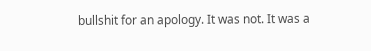bullshit for an apology. It was not. It was a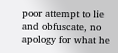poor attempt to lie and obfuscate, no apology for what he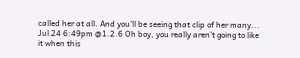called her at all. And you'll be seeing that clip of her many...
Jul 24 6:49pm @1.2.6 Oh boy, you really aren't going to like it when this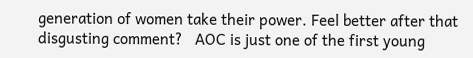generation of women take their power. Feel better after that disgusting comment?   AOC is just one of the first young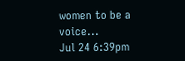women to be a voice...
Jul 24 6:39pm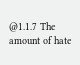@1.1.7 The amount of hate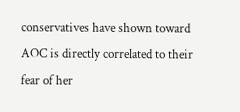conservatives have shown toward AOC is directly correlated to their fear of her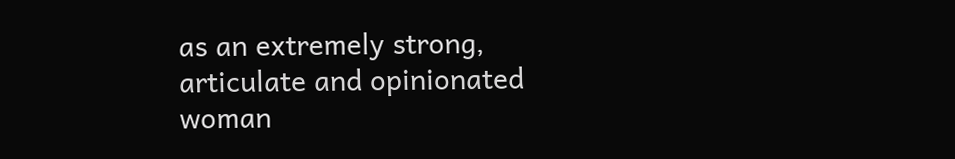as an extremely strong, articulate and opinionated woman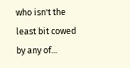who isn't the least bit cowed by any of...